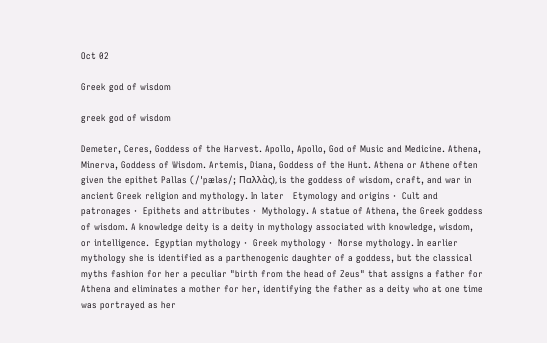Oct 02

Greek god of wisdom

greek god of wisdom

Demeter, Ceres, Goddess of the Harvest. Apollo, Apollo, God of Music and Medicine. Athena, Minerva, Goddess of Wisdom. Artemis, Diana, Goddess of the Hunt. Athena or Athene often given the epithet Pallas (/ˈpæləs/; Παλλὰς), is the goddess of wisdom, craft, and war in ancient Greek religion and mythology. In later   Etymology and origins ·  Cult and patronages ·  Epithets and attributes ·  Mythology. A statue of Athena, the Greek goddess of wisdom. A knowledge deity is a deity in mythology associated with knowledge, wisdom, or intelligence.  Egyptian mythology ·  Greek mythology ·  Norse mythology. In earlier mythology she is identified as a parthenogenic daughter of a goddess, but the classical myths fashion for her a peculiar "birth from the head of Zeus" that assigns a father for Athena and eliminates a mother for her, identifying the father as a deity who at one time was portrayed as her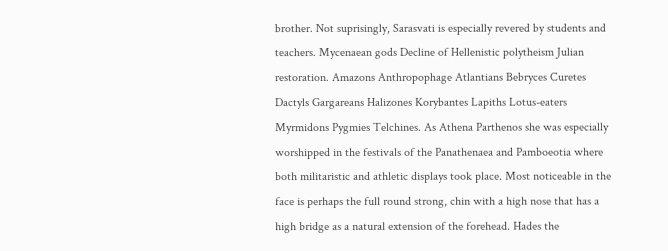brother. Not suprisingly, Sarasvati is especially revered by students and teachers. Mycenaean gods Decline of Hellenistic polytheism Julian restoration. Amazons Anthropophage Atlantians Bebryces Curetes Dactyls Gargareans Halizones Korybantes Lapiths Lotus-eaters Myrmidons Pygmies Telchines. As Athena Parthenos she was especially worshipped in the festivals of the Panathenaea and Pamboeotia where both militaristic and athletic displays took place. Most noticeable in the face is perhaps the full round strong, chin with a high nose that has a high bridge as a natural extension of the forehead. Hades the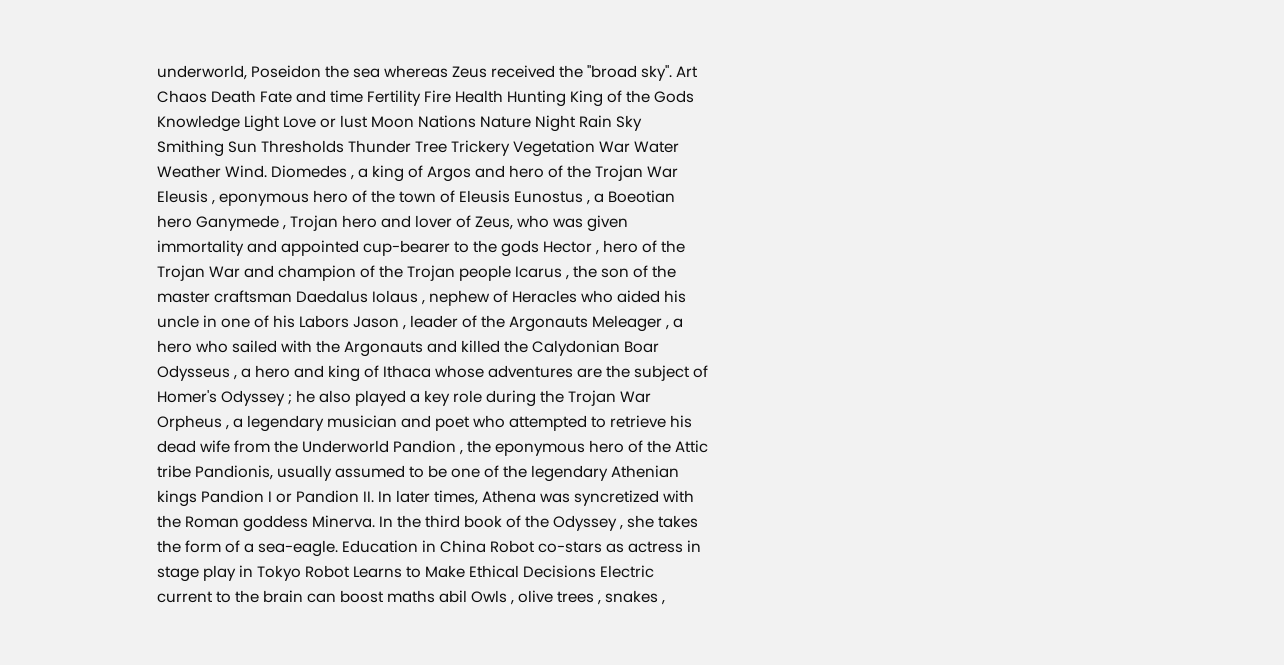underworld, Poseidon the sea whereas Zeus received the "broad sky". Art Chaos Death Fate and time Fertility Fire Health Hunting King of the Gods Knowledge Light Love or lust Moon Nations Nature Night Rain Sky Smithing Sun Thresholds Thunder Tree Trickery Vegetation War Water Weather Wind. Diomedes , a king of Argos and hero of the Trojan War Eleusis , eponymous hero of the town of Eleusis Eunostus , a Boeotian hero Ganymede , Trojan hero and lover of Zeus, who was given immortality and appointed cup-bearer to the gods Hector , hero of the Trojan War and champion of the Trojan people Icarus , the son of the master craftsman Daedalus Iolaus , nephew of Heracles who aided his uncle in one of his Labors Jason , leader of the Argonauts Meleager , a hero who sailed with the Argonauts and killed the Calydonian Boar Odysseus , a hero and king of Ithaca whose adventures are the subject of Homer's Odyssey ; he also played a key role during the Trojan War Orpheus , a legendary musician and poet who attempted to retrieve his dead wife from the Underworld Pandion , the eponymous hero of the Attic tribe Pandionis, usually assumed to be one of the legendary Athenian kings Pandion I or Pandion II. In later times, Athena was syncretized with the Roman goddess Minerva. In the third book of the Odyssey , she takes the form of a sea-eagle. Education in China Robot co-stars as actress in stage play in Tokyo Robot Learns to Make Ethical Decisions Electric current to the brain can boost maths abil Owls , olive trees , snakes ,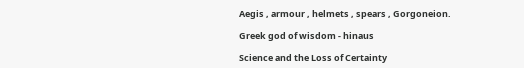Aegis , armour , helmets , spears , Gorgoneion.

Greek god of wisdom - hinaus

Science and the Loss of Certainty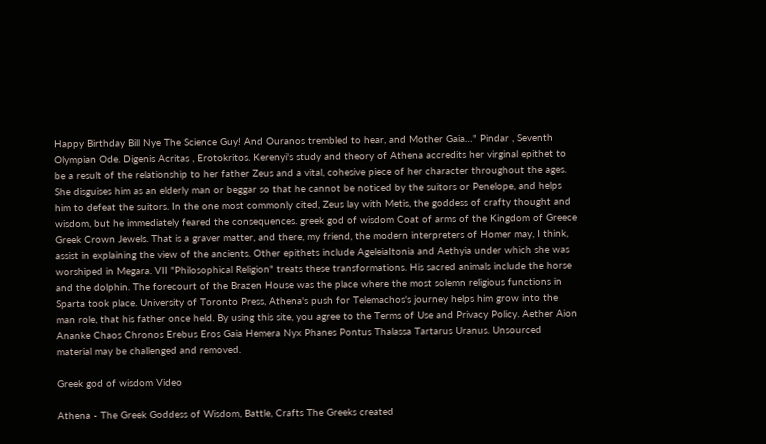Happy Birthday Bill Nye The Science Guy! And Ouranos trembled to hear, and Mother Gaia…" Pindar , Seventh Olympian Ode. Digenis Acritas , Erotokritos. Kerenyi's study and theory of Athena accredits her virginal epithet to be a result of the relationship to her father Zeus and a vital, cohesive piece of her character throughout the ages. She disguises him as an elderly man or beggar so that he cannot be noticed by the suitors or Penelope, and helps him to defeat the suitors. In the one most commonly cited, Zeus lay with Metis, the goddess of crafty thought and wisdom, but he immediately feared the consequences. greek god of wisdom Coat of arms of the Kingdom of Greece Greek Crown Jewels. That is a graver matter, and there, my friend, the modern interpreters of Homer may, I think, assist in explaining the view of the ancients. Other epithets include AgeleiaItonia and Aethyia under which she was worshiped in Megara. VII "Philosophical Religion" treats these transformations. His sacred animals include the horse and the dolphin. The forecourt of the Brazen House was the place where the most solemn religious functions in Sparta took place. University of Toronto Press, Athena's push for Telemachos's journey helps him grow into the man role, that his father once held. By using this site, you agree to the Terms of Use and Privacy Policy. Aether Aion Ananke Chaos Chronos Erebus Eros Gaia Hemera Nyx Phanes Pontus Thalassa Tartarus Uranus. Unsourced material may be challenged and removed.

Greek god of wisdom Video

Athena - The Greek Goddess of Wisdom, Battle, Crafts The Greeks created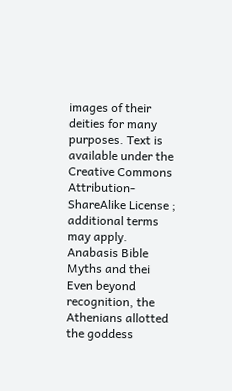images of their deities for many purposes. Text is available under the Creative Commons Attribution-ShareAlike License ; additional terms may apply. Anabasis Bible Myths and thei Even beyond recognition, the Athenians allotted the goddess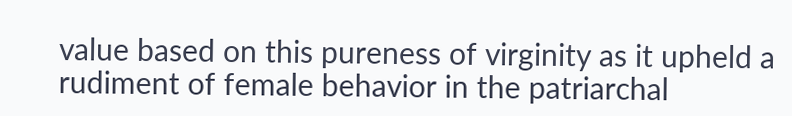value based on this pureness of virginity as it upheld a rudiment of female behavior in the patriarchal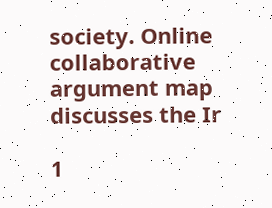society. Online collaborative argument map discusses the Ir

1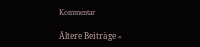Kommentar

Ältere Beiträge «